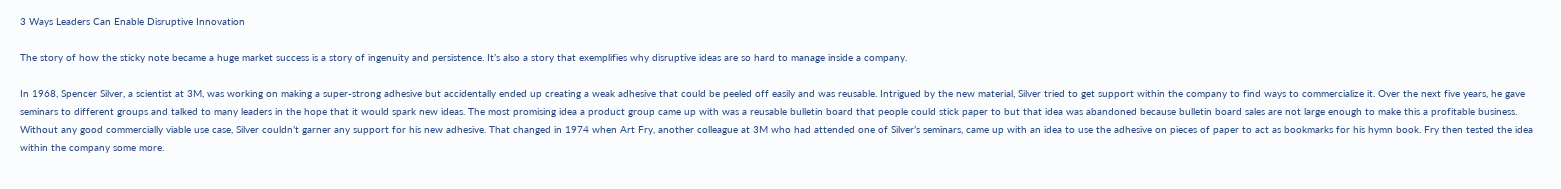3 Ways Leaders Can Enable Disruptive Innovation

The story of how the sticky note became a huge market success is a story of ingenuity and persistence. It’s also a story that exemplifies why disruptive ideas are so hard to manage inside a company.

In 1968, Spencer Silver, a scientist at 3M, was working on making a super-strong adhesive but accidentally ended up creating a weak adhesive that could be peeled off easily and was reusable. Intrigued by the new material, Silver tried to get support within the company to find ways to commercialize it. Over the next five years, he gave seminars to different groups and talked to many leaders in the hope that it would spark new ideas. The most promising idea a product group came up with was a reusable bulletin board that people could stick paper to but that idea was abandoned because bulletin board sales are not large enough to make this a profitable business. Without any good commercially viable use case, Silver couldn’t garner any support for his new adhesive. That changed in 1974 when Art Fry, another colleague at 3M who had attended one of Silver’s seminars, came up with an idea to use the adhesive on pieces of paper to act as bookmarks for his hymn book. Fry then tested the idea within the company some more.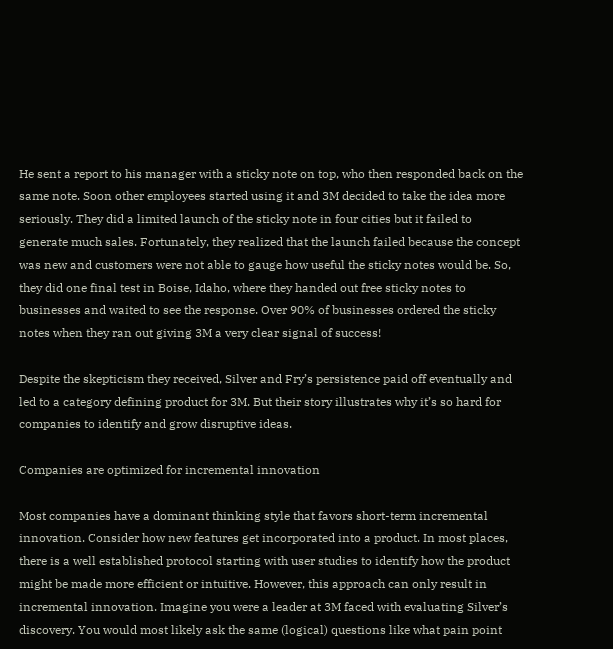He sent a report to his manager with a sticky note on top, who then responded back on the same note. Soon other employees started using it and 3M decided to take the idea more seriously. They did a limited launch of the sticky note in four cities but it failed to generate much sales. Fortunately, they realized that the launch failed because the concept was new and customers were not able to gauge how useful the sticky notes would be. So, they did one final test in Boise, Idaho, where they handed out free sticky notes to businesses and waited to see the response. Over 90% of businesses ordered the sticky notes when they ran out giving 3M a very clear signal of success!

Despite the skepticism they received, Silver and Fry’s persistence paid off eventually and led to a category defining product for 3M. But their story illustrates why it’s so hard for companies to identify and grow disruptive ideas.

Companies are optimized for incremental innovation

Most companies have a dominant thinking style that favors short-term incremental innovation. Consider how new features get incorporated into a product. In most places, there is a well established protocol starting with user studies to identify how the product might be made more efficient or intuitive. However, this approach can only result in incremental innovation. Imagine you were a leader at 3M faced with evaluating Silver’s discovery. You would most likely ask the same (logical) questions like what pain point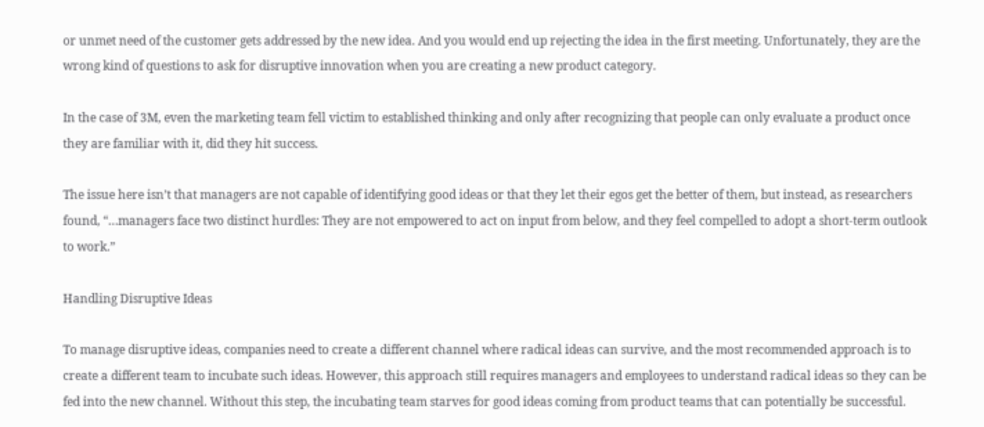or unmet need of the customer gets addressed by the new idea. And you would end up rejecting the idea in the first meeting. Unfortunately, they are the wrong kind of questions to ask for disruptive innovation when you are creating a new product category.

In the case of 3M, even the marketing team fell victim to established thinking and only after recognizing that people can only evaluate a product once they are familiar with it, did they hit success.

The issue here isn’t that managers are not capable of identifying good ideas or that they let their egos get the better of them, but instead, as researchers found, “…managers face two distinct hurdles: They are not empowered to act on input from below, and they feel compelled to adopt a short-term outlook to work.”

Handling Disruptive Ideas

To manage disruptive ideas, companies need to create a different channel where radical ideas can survive, and the most recommended approach is to create a different team to incubate such ideas. However, this approach still requires managers and employees to understand radical ideas so they can be fed into the new channel. Without this step, the incubating team starves for good ideas coming from product teams that can potentially be successful.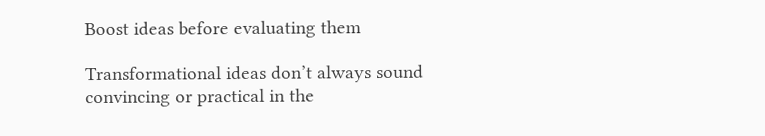Boost ideas before evaluating them

Transformational ideas don’t always sound convincing or practical in the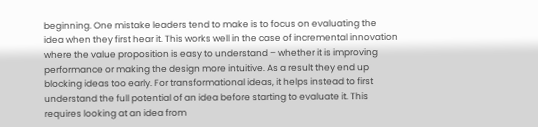beginning. One mistake leaders tend to make is to focus on evaluating the idea when they first hear it. This works well in the case of incremental innovation where the value proposition is easy to understand – whether it is improving performance or making the design more intuitive. As a result they end up blocking ideas too early. For transformational ideas, it helps instead to first understand the full potential of an idea before starting to evaluate it. This requires looking at an idea from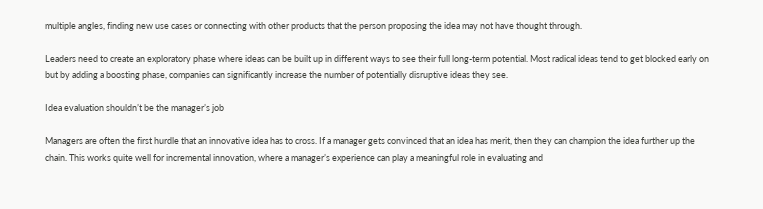multiple angles, finding new use cases or connecting with other products that the person proposing the idea may not have thought through.

Leaders need to create an exploratory phase where ideas can be built up in different ways to see their full long-term potential. Most radical ideas tend to get blocked early on but by adding a boosting phase, companies can significantly increase the number of potentially disruptive ideas they see.

Idea evaluation shouldn’t be the manager’s job

Managers are often the first hurdle that an innovative idea has to cross. If a manager gets convinced that an idea has merit, then they can champion the idea further up the chain. This works quite well for incremental innovation, where a manager’s experience can play a meaningful role in evaluating and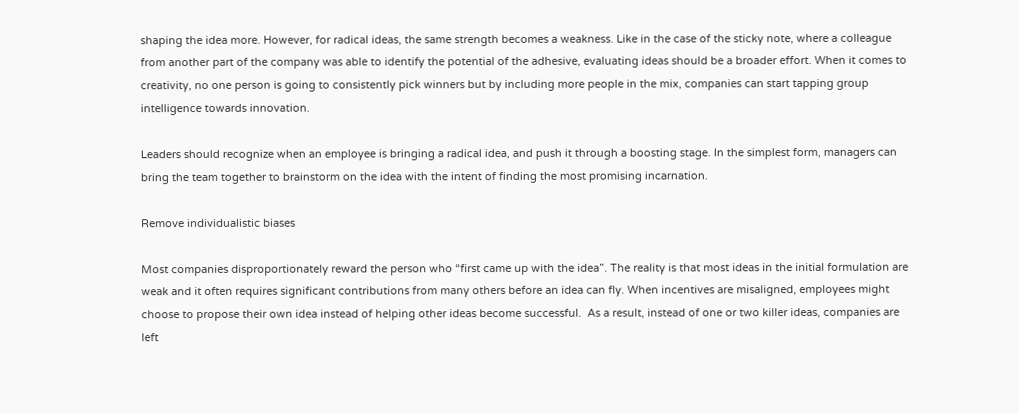shaping the idea more. However, for radical ideas, the same strength becomes a weakness. Like in the case of the sticky note, where a colleague from another part of the company was able to identify the potential of the adhesive, evaluating ideas should be a broader effort. When it comes to creativity, no one person is going to consistently pick winners but by including more people in the mix, companies can start tapping group intelligence towards innovation.

Leaders should recognize when an employee is bringing a radical idea, and push it through a boosting stage. In the simplest form, managers can bring the team together to brainstorm on the idea with the intent of finding the most promising incarnation.

Remove individualistic biases

Most companies disproportionately reward the person who “first came up with the idea”. The reality is that most ideas in the initial formulation are weak and it often requires significant contributions from many others before an idea can fly. When incentives are misaligned, employees might choose to propose their own idea instead of helping other ideas become successful.  As a result, instead of one or two killer ideas, companies are left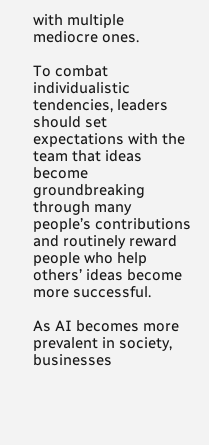with multiple mediocre ones.

To combat individualistic tendencies, leaders should set expectations with the team that ideas become groundbreaking through many people’s contributions and routinely reward people who help others’ ideas become more successful.

As AI becomes more prevalent in society, businesses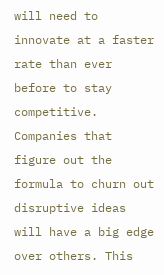will need to innovate at a faster rate than ever before to stay competitive. Companies that figure out the formula to churn out disruptive ideas will have a big edge over others. This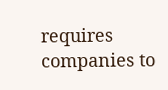requires companies to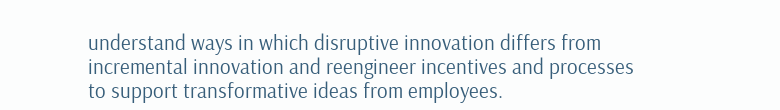understand ways in which disruptive innovation differs from incremental innovation and reengineer incentives and processes to support transformative ideas from employees.